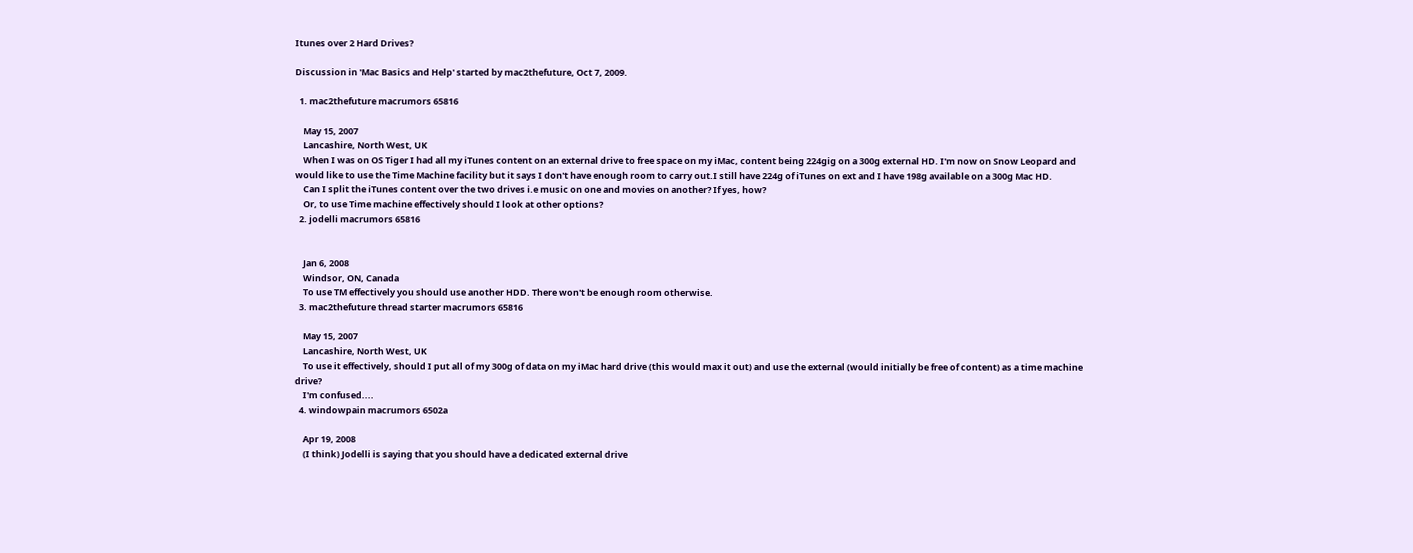Itunes over 2 Hard Drives?

Discussion in 'Mac Basics and Help' started by mac2thefuture, Oct 7, 2009.

  1. mac2thefuture macrumors 65816

    May 15, 2007
    Lancashire, North West, UK
    When I was on OS Tiger I had all my iTunes content on an external drive to free space on my iMac, content being 224gig on a 300g external HD. I'm now on Snow Leopard and would like to use the Time Machine facility but it says I don't have enough room to carry out.I still have 224g of iTunes on ext and I have 198g available on a 300g Mac HD.
    Can I split the iTunes content over the two drives i.e music on one and movies on another? If yes, how?
    Or, to use Time machine effectively should I look at other options?
  2. jodelli macrumors 65816


    Jan 6, 2008
    Windsor, ON, Canada
    To use TM effectively you should use another HDD. There won't be enough room otherwise.
  3. mac2thefuture thread starter macrumors 65816

    May 15, 2007
    Lancashire, North West, UK
    To use it effectively, should I put all of my 300g of data on my iMac hard drive (this would max it out) and use the external (would initially be free of content) as a time machine drive?
    I'm confused....
  4. windowpain macrumors 6502a

    Apr 19, 2008
    (I think) Jodelli is saying that you should have a dedicated external drive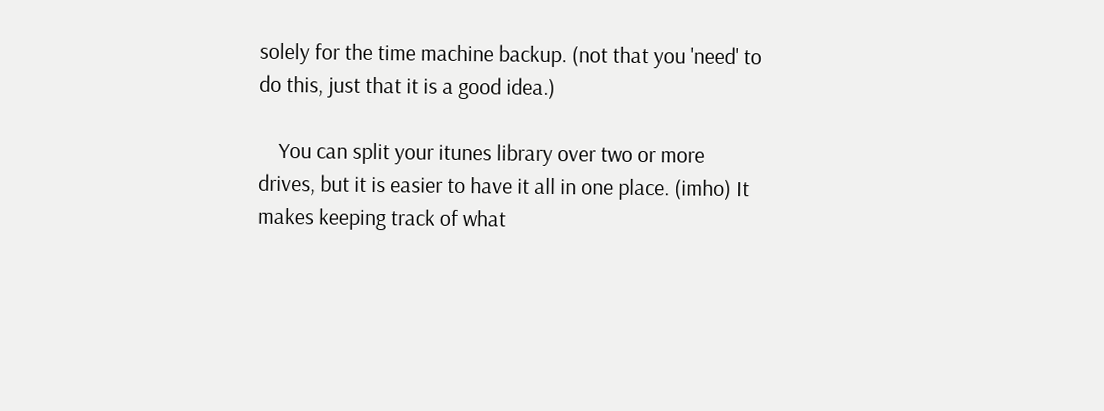solely for the time machine backup. (not that you 'need' to do this, just that it is a good idea.)

    You can split your itunes library over two or more drives, but it is easier to have it all in one place. (imho) It makes keeping track of what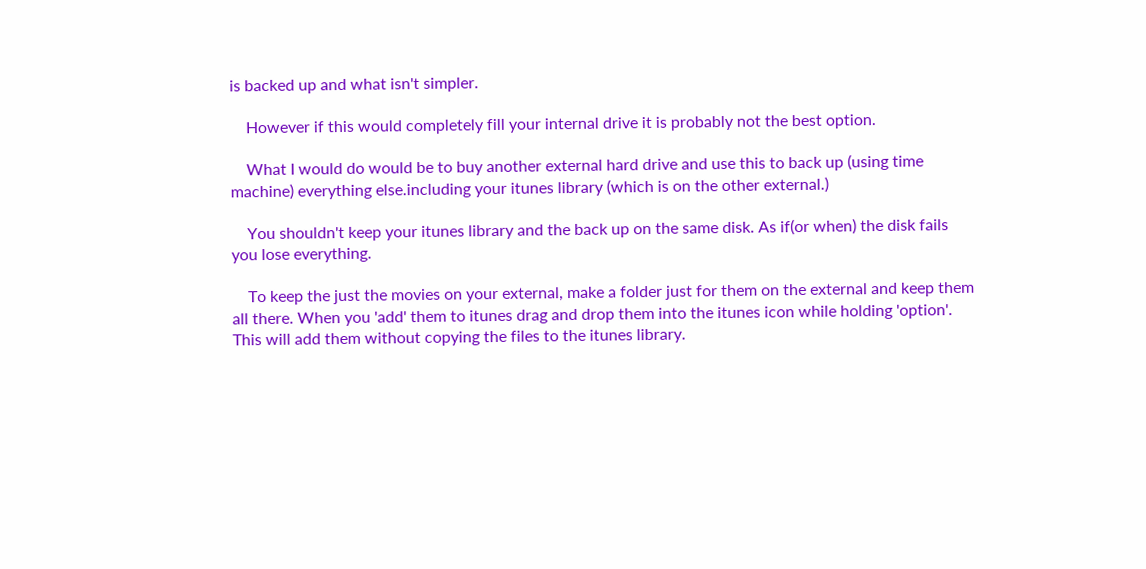is backed up and what isn't simpler.

    However if this would completely fill your internal drive it is probably not the best option.

    What I would do would be to buy another external hard drive and use this to back up (using time machine) everything else.including your itunes library (which is on the other external.)

    You shouldn't keep your itunes library and the back up on the same disk. As if(or when) the disk fails you lose everything.

    To keep the just the movies on your external, make a folder just for them on the external and keep them all there. When you 'add' them to itunes drag and drop them into the itunes icon while holding 'option'. This will add them without copying the files to the itunes library.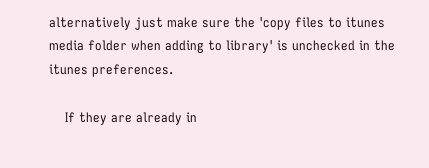alternatively just make sure the 'copy files to itunes media folder when adding to library' is unchecked in the itunes preferences.

    If they are already in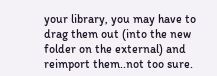your library, you may have to drag them out (into the new folder on the external) and reimport them..not too sure.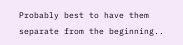Probably best to have them separate from the beginning..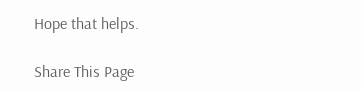Hope that helps.

Share This Page